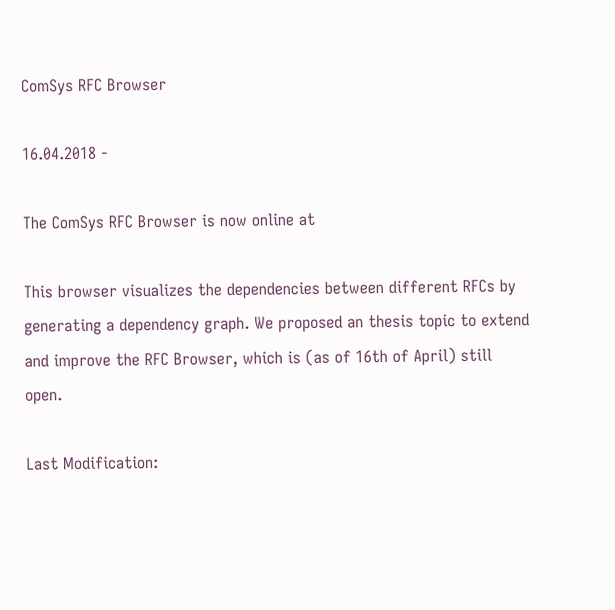ComSys RFC Browser

16.04.2018 -

The ComSys RFC Browser is now online at

This browser visualizes the dependencies between different RFCs by generating a dependency graph. We proposed an thesis topic to extend and improve the RFC Browser, which is (as of 16th of April) still open.

Last Modification: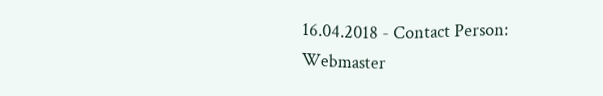16.04.2018 - Contact Person: Webmaster